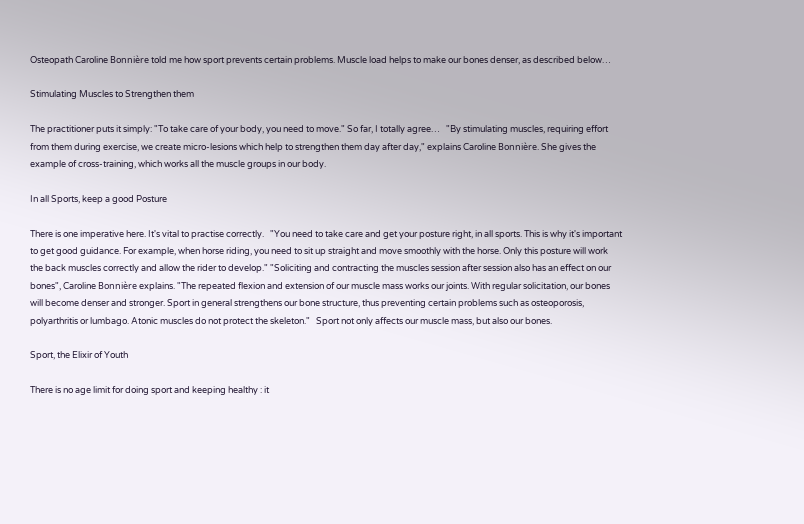Osteopath Caroline Bonnière told me how sport prevents certain problems. Muscle load helps to make our bones denser, as described below…

Stimulating Muscles to Strengthen them

The practitioner puts it simply: "To take care of your body, you need to move." So far, I totally agree…   "By stimulating muscles, requiring effort from them during exercise, we create micro-lesions which help to strengthen them day after day," explains Caroline Bonnière. She gives the example of cross-training, which works all the muscle groups in our body.

In all Sports, keep a good Posture

There is one imperative here. It's vital to practise correctly.   "You need to take care and get your posture right, in all sports. This is why it's important to get good guidance. For example, when horse riding, you need to sit up straight and move smoothly with the horse. Only this posture will work the back muscles correctly and allow the rider to develop." "Soliciting and contracting the muscles session after session also has an effect on our bones", Caroline Bonnière explains. "The repeated flexion and extension of our muscle mass works our joints. With regular solicitation, our bones will become denser and stronger. Sport in general strengthens our bone structure, thus preventing certain problems such as osteoporosis, polyarthritis or lumbago. Atonic muscles do not protect the skeleton."   Sport not only affects our muscle mass, but also our bones.

Sport, the Elixir of Youth

There is no age limit for doing sport and keeping healthy : it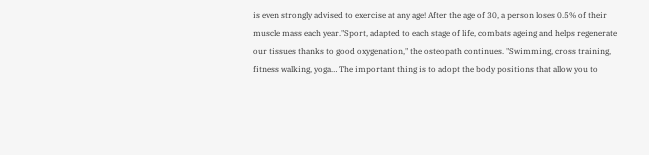is even strongly advised to exercise at any age! After the age of 30, a person loses 0.5% of their muscle mass each year."Sport, adapted to each stage of life, combats ageing and helps regenerate our tissues thanks to good oxygenation," the osteopath continues. "Swimming, cross training, fitness walking, yoga… The important thing is to adopt the body positions that allow you to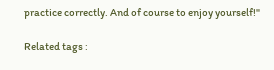practice correctly. And of course to enjoy yourself!"

Related tags :